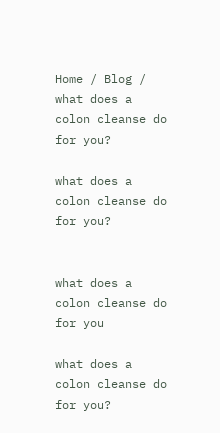Home / Blog / what does a colon cleanse do for you?

what does a colon cleanse do for you?


what does a colon cleanse do for you

what does a colon cleanse do for you?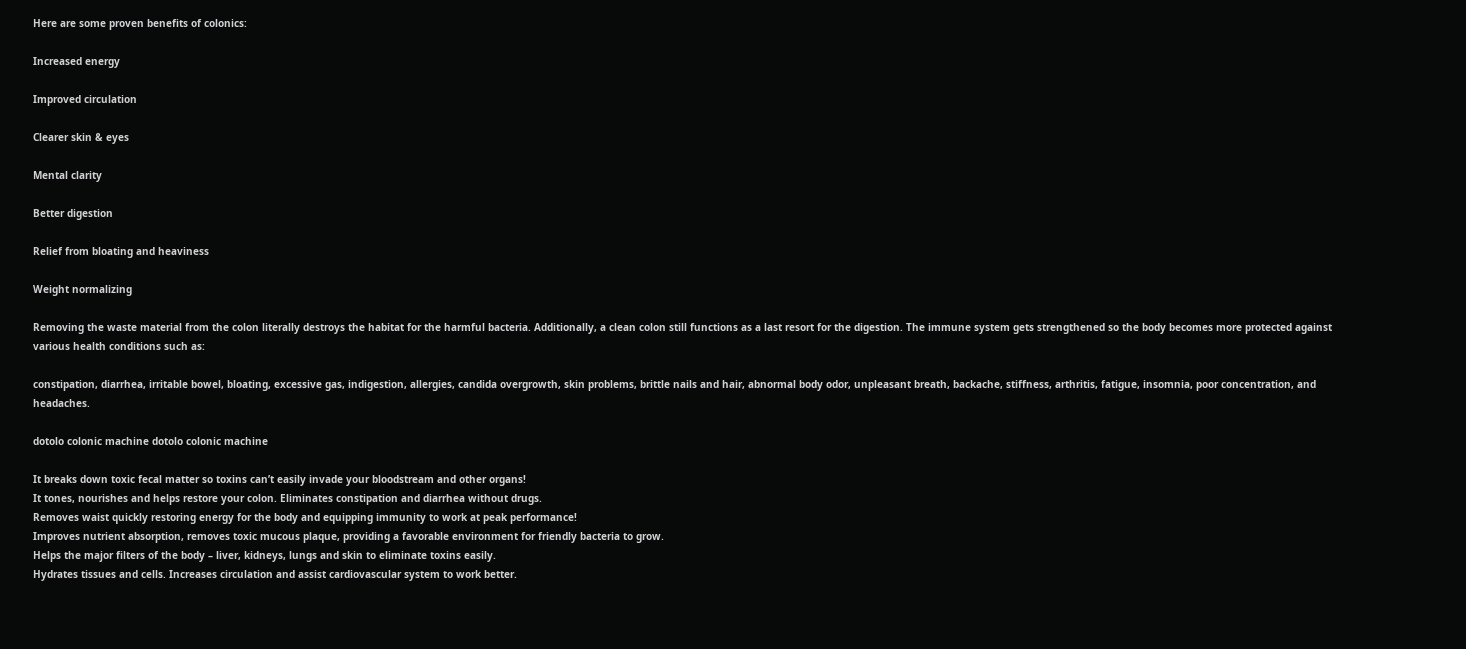Here are some proven benefits of colonics:

Increased energy

Improved circulation

Clearer skin & eyes

Mental clarity

Better digestion

Relief from bloating and heaviness

Weight normalizing

Removing the waste material from the colon literally destroys the habitat for the harmful bacteria. Additionally, a clean colon still functions as a last resort for the digestion. The immune system gets strengthened so the body becomes more protected against various health conditions such as:

constipation, diarrhea, irritable bowel, bloating, excessive gas, indigestion, allergies, candida overgrowth, skin problems, brittle nails and hair, abnormal body odor, unpleasant breath, backache, stiffness, arthritis, fatigue, insomnia, poor concentration, and headaches.

dotolo colonic machine dotolo colonic machine

It breaks down toxic fecal matter so toxins can’t easily invade your bloodstream and other organs!
It tones, nourishes and helps restore your colon. Eliminates constipation and diarrhea without drugs.
Removes waist quickly restoring energy for the body and equipping immunity to work at peak performance!
Improves nutrient absorption, removes toxic mucous plaque, providing a favorable environment for friendly bacteria to grow.
Helps the major filters of the body – liver, kidneys, lungs and skin to eliminate toxins easily.
Hydrates tissues and cells. Increases circulation and assist cardiovascular system to work better.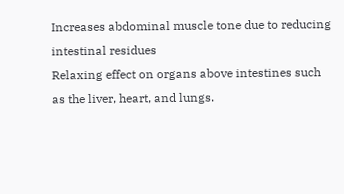Increases abdominal muscle tone due to reducing intestinal residues
Relaxing effect on organs above intestines such as the liver, heart, and lungs.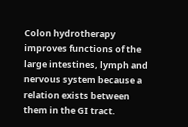Colon hydrotherapy improves functions of the large intestines, lymph and nervous system because a relation exists between them in the GI tract.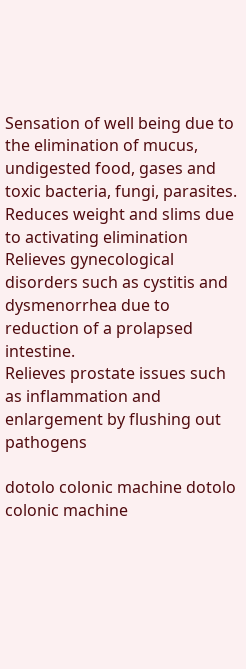Sensation of well being due to the elimination of mucus, undigested food, gases and toxic bacteria, fungi, parasites.
Reduces weight and slims due to activating elimination
Relieves gynecological disorders such as cystitis and dysmenorrhea due to reduction of a prolapsed intestine.
Relieves prostate issues such as inflammation and enlargement by flushing out pathogens

dotolo colonic machine dotolo colonic machine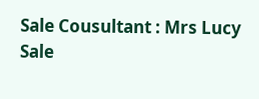Sale Cousultant : Mrs Lucy
Sale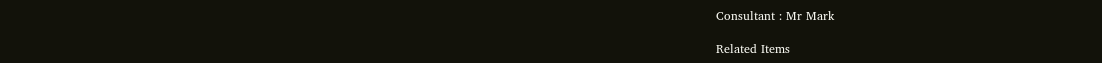Consultant : Mr Mark

Related Items